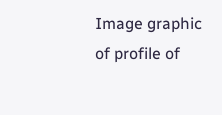Image graphic of profile of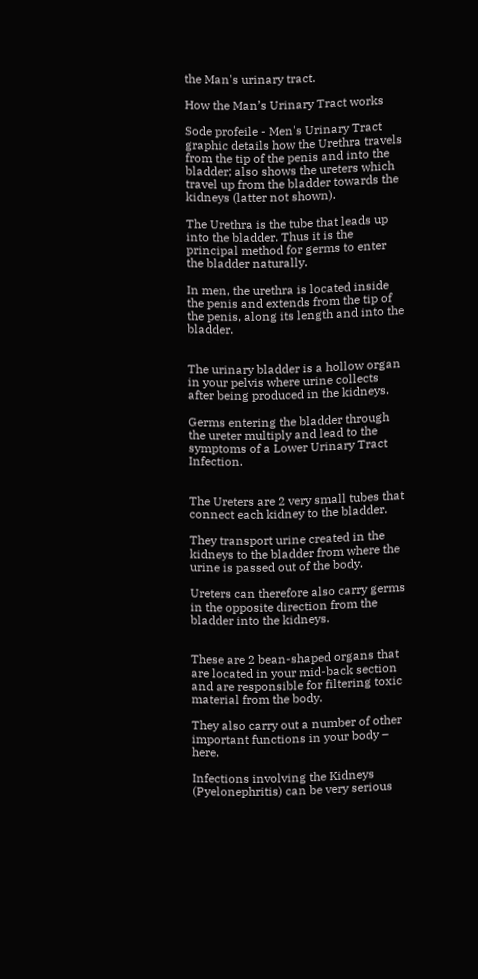the Man's urinary tract.

How the Man’s Urinary Tract works

Sode profeile - Men's Urinary Tract graphic details how the Urethra travels from the tip of the penis and into the bladder; also shows the ureters which travel up from the bladder towards the kidneys (latter not shown).

The Urethra is the tube that leads up into the bladder. Thus it is the principal method for germs to enter the bladder naturally.

In men, the urethra is located inside the penis and extends from the tip of the penis, along its length and into the bladder.


The urinary bladder is a hollow organ in your pelvis where urine collects after being produced in the kidneys.

Germs entering the bladder through the ureter multiply and lead to the symptoms of a Lower Urinary Tract Infection.


The Ureters are 2 very small tubes that connect each kidney to the bladder.

They transport urine created in the kidneys to the bladder from where the urine is passed out of the body.

Ureters can therefore also carry germs in the opposite direction from the bladder into the kidneys.


These are 2 bean-shaped organs that are located in your mid-back section and are responsible for filtering toxic material from the body.

They also carry out a number of other important functions in your body – here.

Infections involving the Kidneys (Pyelonephritis) can be very serious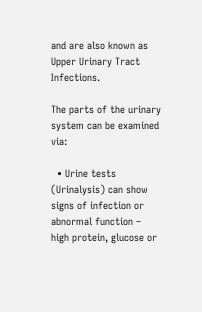and are also known as Upper Urinary Tract Infections.

The parts of the urinary system can be examined via:

  • Urine tests (Urinalysis) can show signs of infection or abnormal function – high protein, glucose or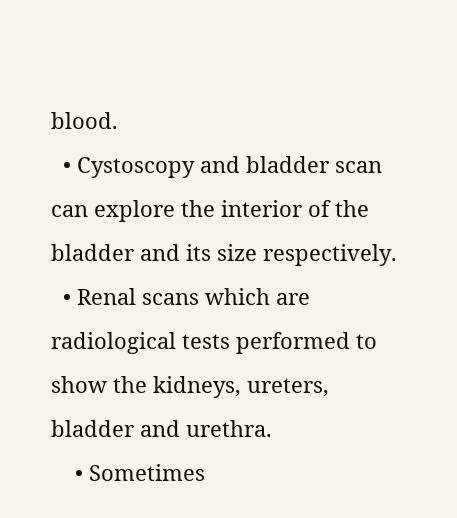blood.
  • Cystoscopy and bladder scan can explore the interior of the bladder and its size respectively.
  • Renal scans which are radiological tests performed to show the kidneys, ureters, bladder and urethra.
    • Sometimes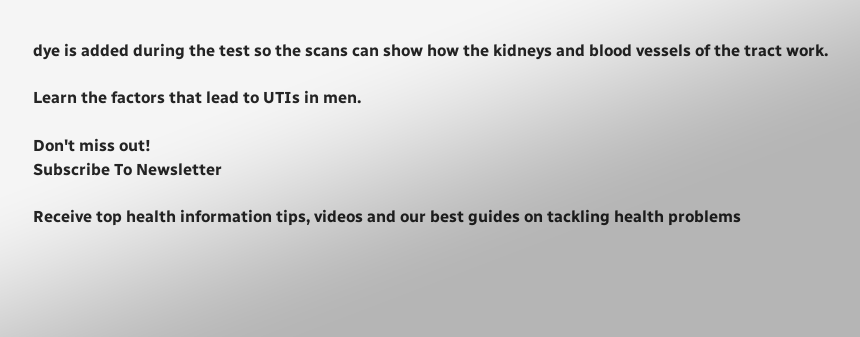dye is added during the test so the scans can show how the kidneys and blood vessels of the tract work.

Learn the factors that lead to UTIs in men.

Don't miss out!
Subscribe To Newsletter

Receive top health information tips, videos and our best guides on tackling health problems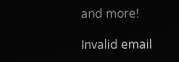and more!

Invalid email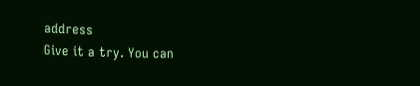address
Give it a try. You can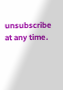unsubscribe at any time.